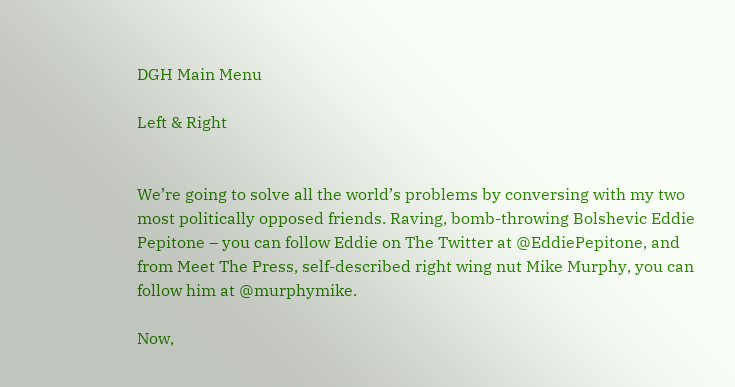DGH Main Menu

Left & Right


We’re going to solve all the world’s problems by conversing with my two most politically opposed friends. Raving, bomb-throwing Bolshevic Eddie Pepitone – you can follow Eddie on The Twitter at @EddiePepitone, and from Meet The Press, self-described right wing nut Mike Murphy, you can follow him at @murphymike.

Now,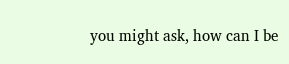you might ask, how can I be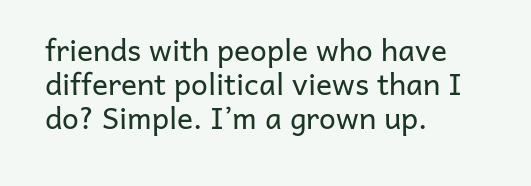friends with people who have different political views than I do? Simple. I’m a grown up.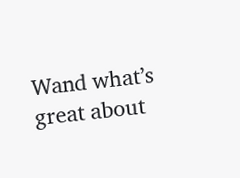Wand what’s great about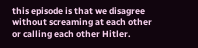this episode is that we disagree without screaming at each other or calling each other Hitler.